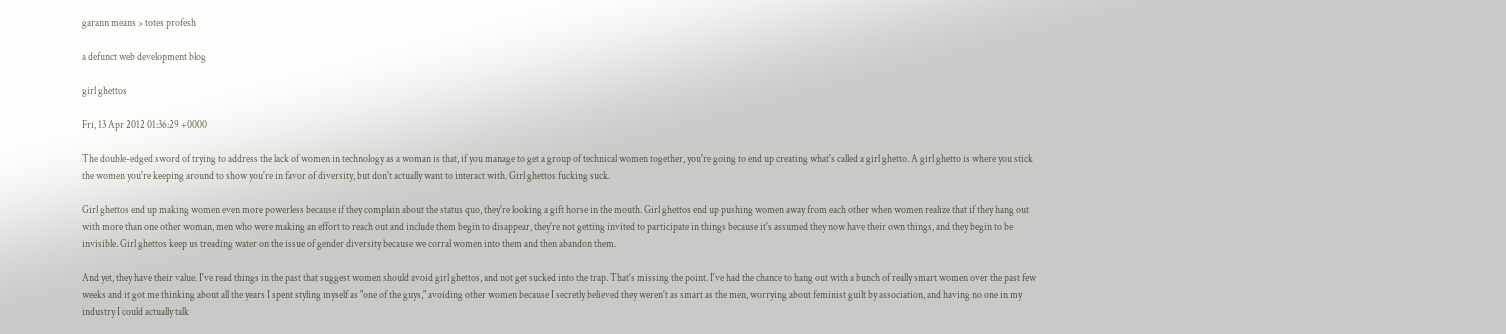garann means > totes profesh

a defunct web development blog

girl ghettos

Fri, 13 Apr 2012 01:36:29 +0000

The double-edged sword of trying to address the lack of women in technology as a woman is that, if you manage to get a group of technical women together, you're going to end up creating what's called a girl ghetto. A girl ghetto is where you stick the women you're keeping around to show you're in favor of diversity, but don't actually want to interact with. Girl ghettos fucking suck.

Girl ghettos end up making women even more powerless because if they complain about the status quo, they're looking a gift horse in the mouth. Girl ghettos end up pushing women away from each other when women realize that if they hang out with more than one other woman, men who were making an effort to reach out and include them begin to disappear, they're not getting invited to participate in things because it's assumed they now have their own things, and they begin to be invisible. Girl ghettos keep us treading water on the issue of gender diversity because we corral women into them and then abandon them.

And yet, they have their value. I've read things in the past that suggest women should avoid girl ghettos, and not get sucked into the trap. That's missing the point. I've had the chance to hang out with a bunch of really smart women over the past few weeks and it got me thinking about all the years I spent styling myself as "one of the guys," avoiding other women because I secretly believed they weren't as smart as the men, worrying about feminist guilt by association, and having no one in my industry I could actually talk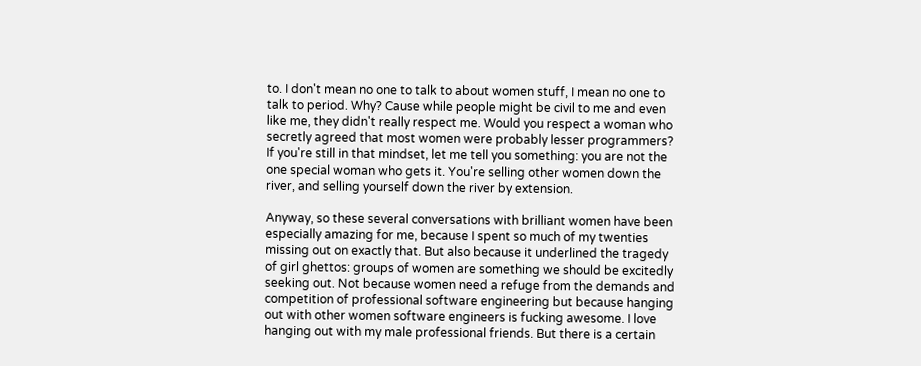to. I don't mean no one to talk to about women stuff, I mean no one to talk to period. Why? Cause while people might be civil to me and even like me, they didn't really respect me. Would you respect a woman who secretly agreed that most women were probably lesser programmers? If you're still in that mindset, let me tell you something: you are not the one special woman who gets it. You're selling other women down the river, and selling yourself down the river by extension.

Anyway, so these several conversations with brilliant women have been especially amazing for me, because I spent so much of my twenties missing out on exactly that. But also because it underlined the tragedy of girl ghettos: groups of women are something we should be excitedly seeking out. Not because women need a refuge from the demands and competition of professional software engineering but because hanging out with other women software engineers is fucking awesome. I love hanging out with my male professional friends. But there is a certain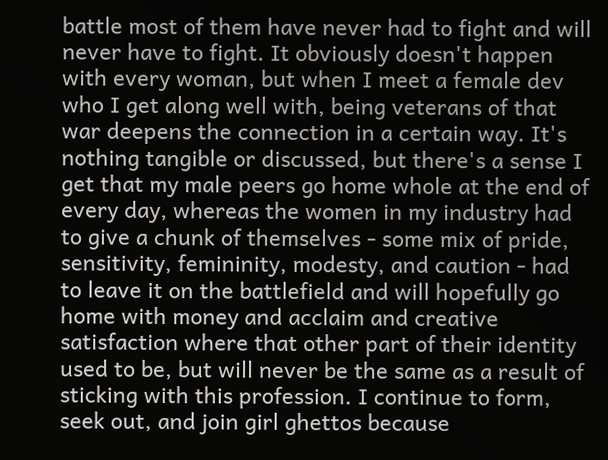battle most of them have never had to fight and will never have to fight. It obviously doesn't happen with every woman, but when I meet a female dev who I get along well with, being veterans of that war deepens the connection in a certain way. It's nothing tangible or discussed, but there's a sense I get that my male peers go home whole at the end of every day, whereas the women in my industry had to give a chunk of themselves - some mix of pride, sensitivity, femininity, modesty, and caution - had to leave it on the battlefield and will hopefully go home with money and acclaim and creative satisfaction where that other part of their identity used to be, but will never be the same as a result of sticking with this profession. I continue to form, seek out, and join girl ghettos because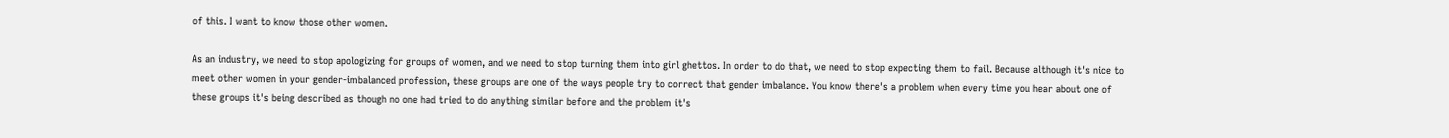of this. I want to know those other women.

As an industry, we need to stop apologizing for groups of women, and we need to stop turning them into girl ghettos. In order to do that, we need to stop expecting them to fail. Because although it's nice to meet other women in your gender-imbalanced profession, these groups are one of the ways people try to correct that gender imbalance. You know there's a problem when every time you hear about one of these groups it's being described as though no one had tried to do anything similar before and the problem it's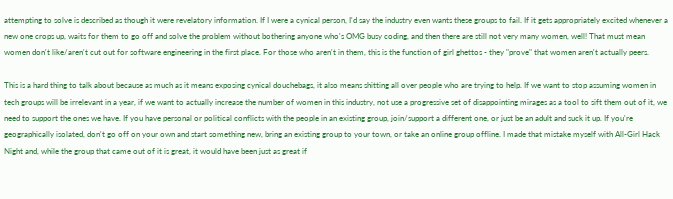attempting to solve is described as though it were revelatory information. If I were a cynical person, I'd say the industry even wants these groups to fail. If it gets appropriately excited whenever a new one crops up, waits for them to go off and solve the problem without bothering anyone who's OMG busy coding, and then there are still not very many women, well! That must mean women don't like/aren't cut out for software engineering in the first place. For those who aren't in them, this is the function of girl ghettos - they "prove" that women aren't actually peers.

This is a hard thing to talk about because as much as it means exposing cynical douchebags, it also means shitting all over people who are trying to help. If we want to stop assuming women in tech groups will be irrelevant in a year, if we want to actually increase the number of women in this industry, not use a progressive set of disappointing mirages as a tool to sift them out of it, we need to support the ones we have. If you have personal or political conflicts with the people in an existing group, join/support a different one, or just be an adult and suck it up. If you're geographically isolated, don't go off on your own and start something new, bring an existing group to your town, or take an online group offline. I made that mistake myself with All-Girl Hack Night and, while the group that came out of it is great, it would have been just as great if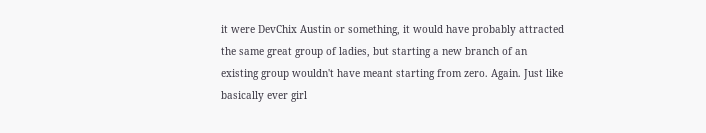it were DevChix Austin or something, it would have probably attracted the same great group of ladies, but starting a new branch of an existing group wouldn't have meant starting from zero. Again. Just like basically ever girl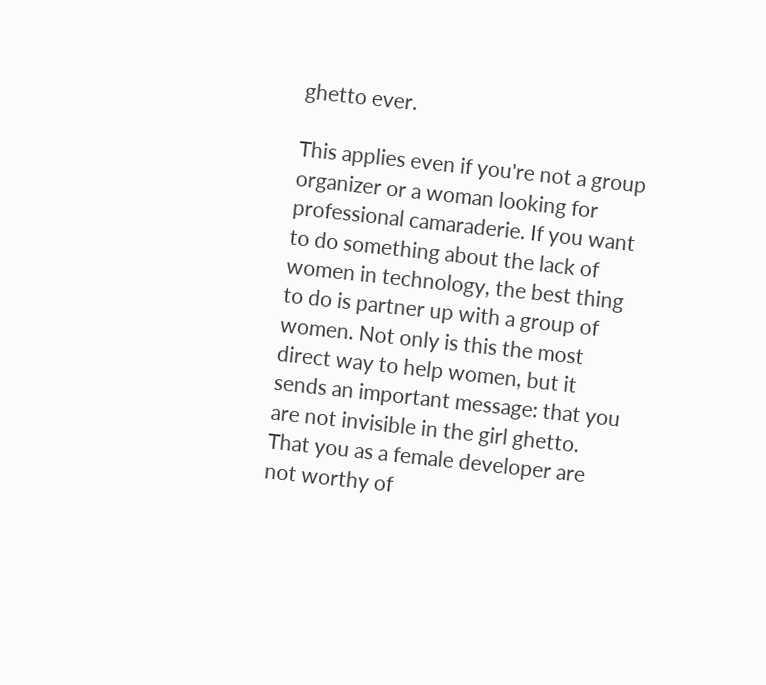ghetto ever.

This applies even if you're not a group organizer or a woman looking for professional camaraderie. If you want to do something about the lack of women in technology, the best thing to do is partner up with a group of women. Not only is this the most direct way to help women, but it sends an important message: that you are not invisible in the girl ghetto. That you as a female developer are not worthy of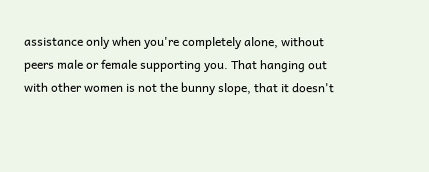assistance only when you're completely alone, without peers male or female supporting you. That hanging out with other women is not the bunny slope, that it doesn't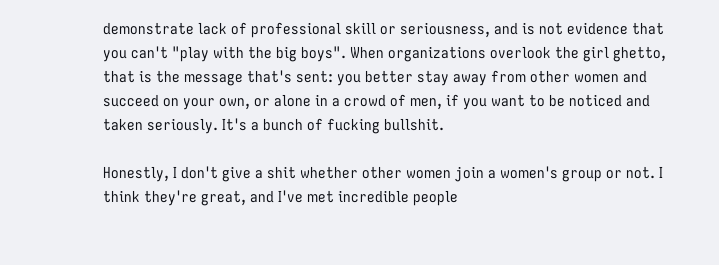demonstrate lack of professional skill or seriousness, and is not evidence that you can't "play with the big boys". When organizations overlook the girl ghetto, that is the message that's sent: you better stay away from other women and succeed on your own, or alone in a crowd of men, if you want to be noticed and taken seriously. It's a bunch of fucking bullshit.

Honestly, I don't give a shit whether other women join a women's group or not. I think they're great, and I've met incredible people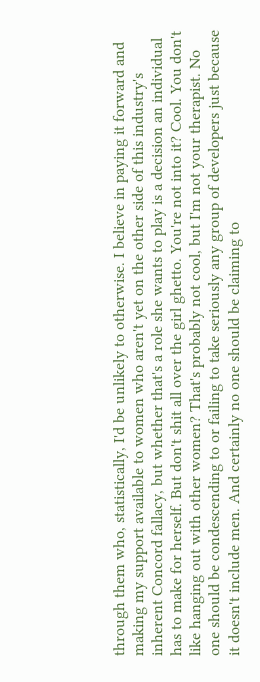through them who, statistically, I'd be unlikely to otherwise. I believe in paying it forward and making my support available to women who aren't yet on the other side of this industry's inherent Concord fallacy, but whether that's a role she wants to play is a decision an individual has to make for herself. But don't shit all over the girl ghetto. You're not into it? Cool. You don't like hanging out with other women? That's probably not cool, but I'm not your therapist. No one should be condescending to or failing to take seriously any group of developers just because it doesn't include men. And certainly no one should be claiming to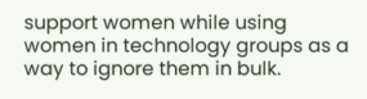support women while using women in technology groups as a way to ignore them in bulk.